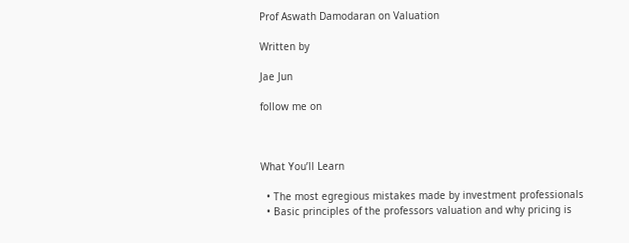Prof Aswath Damodaran on Valuation

Written by

Jae Jun

follow me on



What You’ll Learn

  • The most egregious mistakes made by investment professionals
  • Basic principles of the professors valuation and why pricing is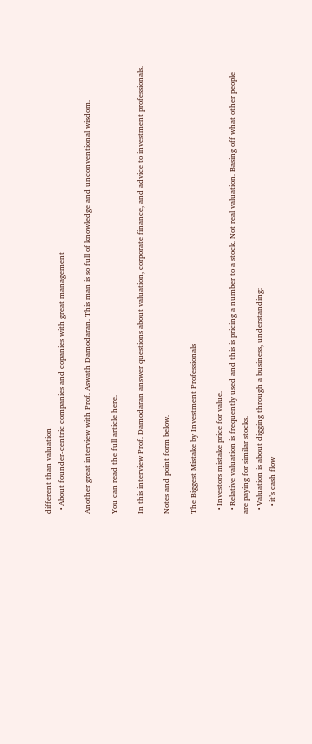different than valuation
  • About founder-centric companies and copanies with great management

Another great interview with Prof. Aswath Damodaran. This man is so full of knowledge and unconventional wisdom.

You can read the full article here.

In this interview Prof. Damodaran answer questions about valuation, corporate finance, and advice to investment professionals.

Notes and point form below.

The Biggest Mistake by Investment Professionals

  • Investors mistake price for value.
  • Relative valuation is frequently used and this is pricing a number to a stock. Not real valuation. Basing off what other people are paying for similar stocks.
  • Valuation is about digging through a business, understanding:
    • it’s cash flow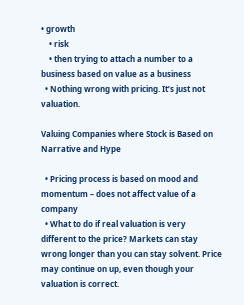• growth
    • risk
    • then trying to attach a number to a business based on value as a business
  • Nothing wrong with pricing. It’s just not valuation.

Valuing Companies where Stock is Based on Narrative and Hype

  • Pricing process is based on mood and momentum – does not affect value of a company
  • What to do if real valuation is very different to the price? Markets can stay wrong longer than you can stay solvent. Price may continue on up, even though your valuation is correct.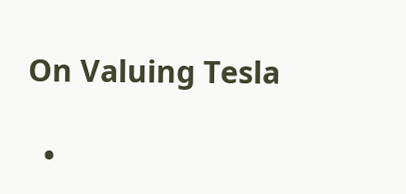On Valuing Tesla

  •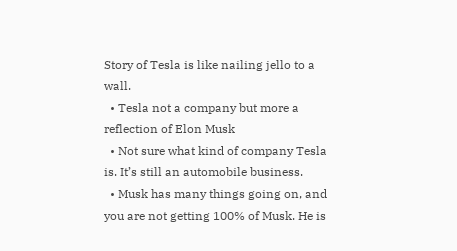Story of Tesla is like nailing jello to a wall.
  • Tesla not a company but more a reflection of Elon Musk
  • Not sure what kind of company Tesla is. It’s still an automobile business.
  • Musk has many things going on, and you are not getting 100% of Musk. He is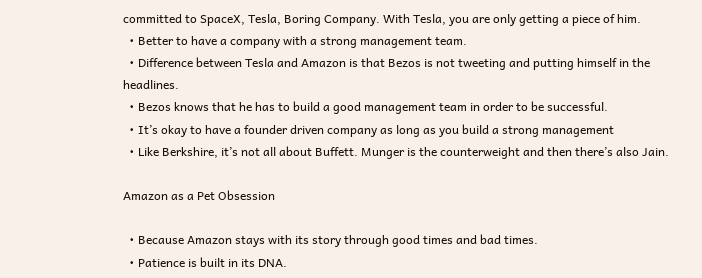committed to SpaceX, Tesla, Boring Company. With Tesla, you are only getting a piece of him.
  • Better to have a company with a strong management team.
  • Difference between Tesla and Amazon is that Bezos is not tweeting and putting himself in the headlines.
  • Bezos knows that he has to build a good management team in order to be successful.
  • It’s okay to have a founder driven company as long as you build a strong management
  • Like Berkshire, it’s not all about Buffett. Munger is the counterweight and then there’s also Jain.

Amazon as a Pet Obsession

  • Because Amazon stays with its story through good times and bad times.
  • Patience is built in its DNA.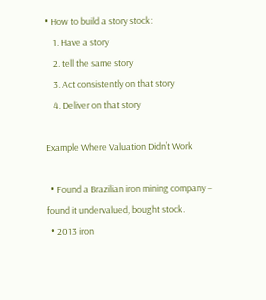• How to build a story stock:
    1. Have a story
    2. tell the same story
    3. Act consistently on that story
    4. Deliver on that story

Example Where Valuation Didn’t Work

  • Found a Brazilian iron mining company – found it undervalued, bought stock.
  • 2013 iron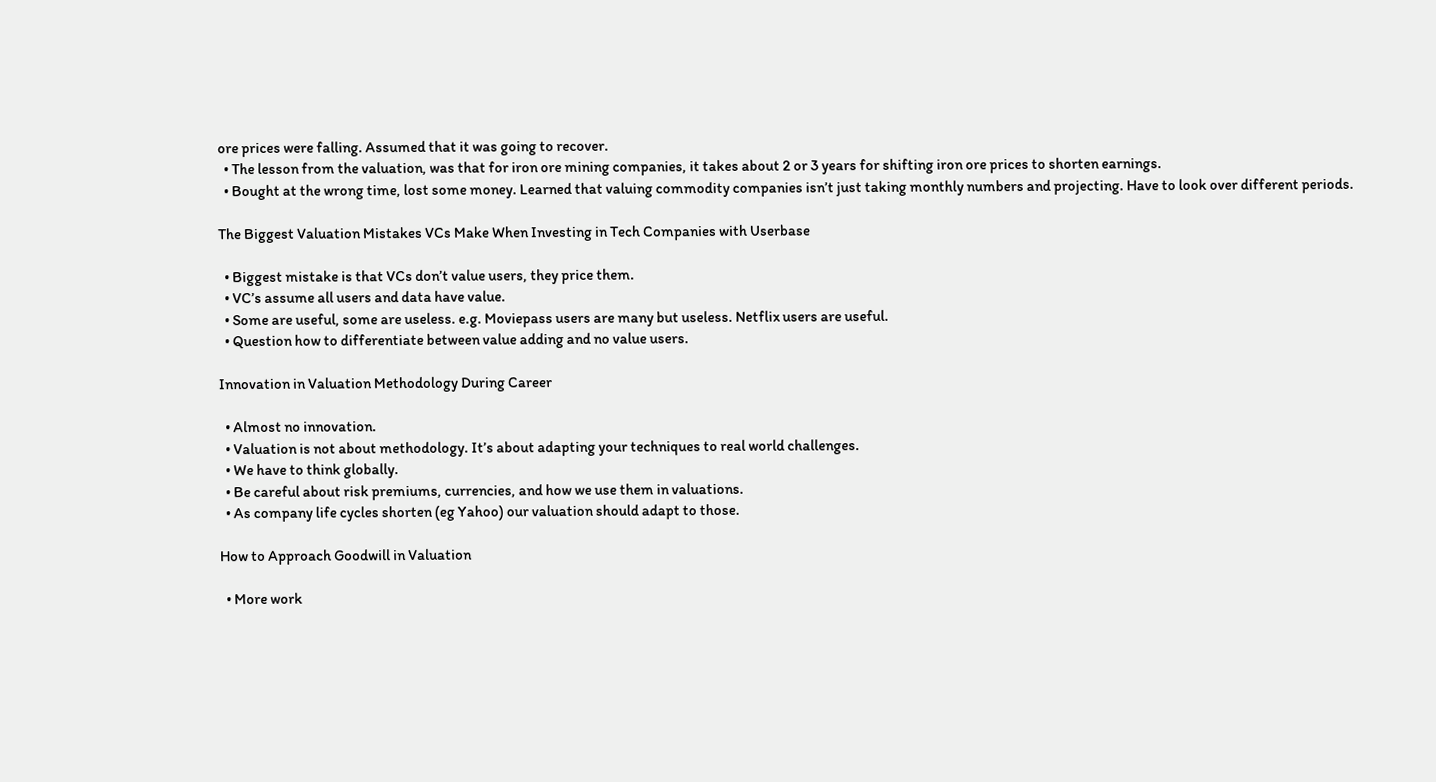ore prices were falling. Assumed that it was going to recover.
  • The lesson from the valuation, was that for iron ore mining companies, it takes about 2 or 3 years for shifting iron ore prices to shorten earnings.
  • Bought at the wrong time, lost some money. Learned that valuing commodity companies isn’t just taking monthly numbers and projecting. Have to look over different periods.

The Biggest Valuation Mistakes VCs Make When Investing in Tech Companies with Userbase

  • Biggest mistake is that VCs don’t value users, they price them.
  • VC’s assume all users and data have value.
  • Some are useful, some are useless. e.g. Moviepass users are many but useless. Netflix users are useful.
  • Question how to differentiate between value adding and no value users.

Innovation in Valuation Methodology During Career

  • Almost no innovation.
  • Valuation is not about methodology. It’s about adapting your techniques to real world challenges.
  • We have to think globally.
  • Be careful about risk premiums, currencies, and how we use them in valuations.
  • As company life cycles shorten (eg Yahoo) our valuation should adapt to those.

How to Approach Goodwill in Valuation

  • More work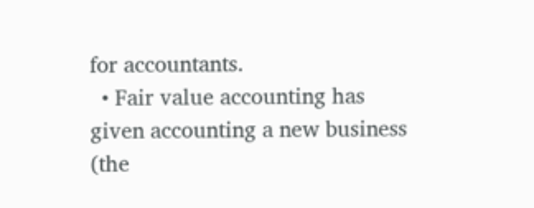for accountants.
  • Fair value accounting has given accounting a new business (the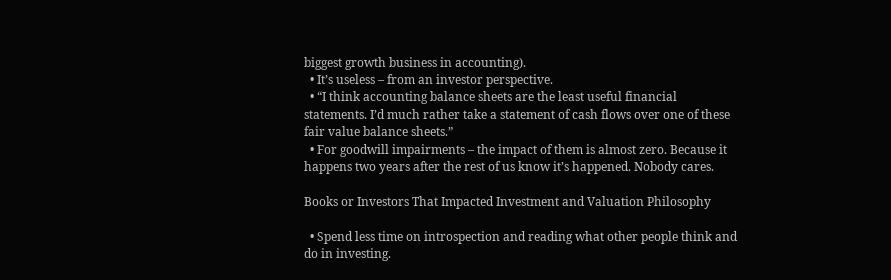biggest growth business in accounting).
  • It’s useless – from an investor perspective.
  • “I think accounting balance sheets are the least useful financial statements. I’d much rather take a statement of cash flows over one of these fair value balance sheets.”
  • For goodwill impairments – the impact of them is almost zero. Because it happens two years after the rest of us know it’s happened. Nobody cares.

Books or Investors That Impacted Investment and Valuation Philosophy

  • Spend less time on introspection and reading what other people think and do in investing.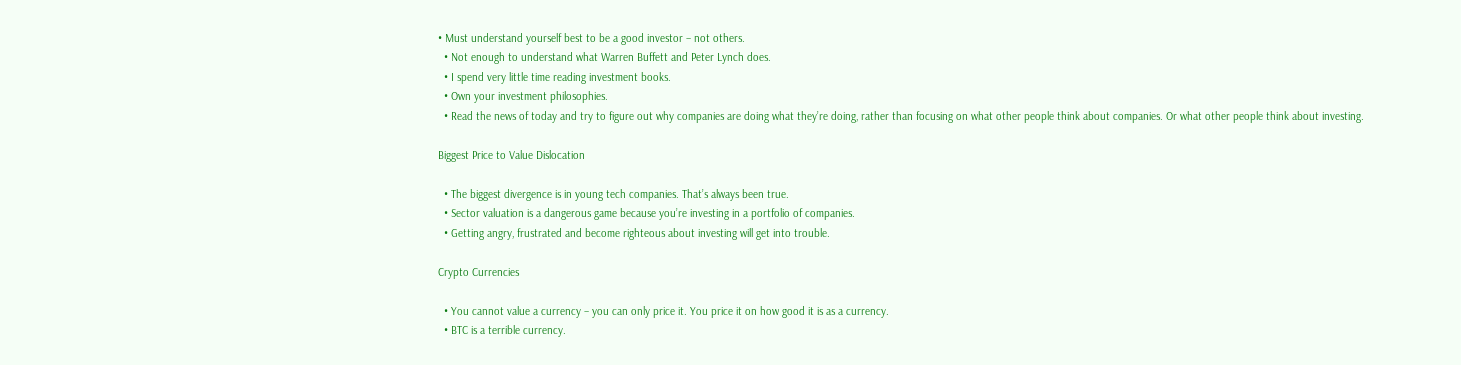• Must understand yourself best to be a good investor – not others.
  • Not enough to understand what Warren Buffett and Peter Lynch does.
  • I spend very little time reading investment books.
  • Own your investment philosophies.
  • Read the news of today and try to figure out why companies are doing what they’re doing, rather than focusing on what other people think about companies. Or what other people think about investing.

Biggest Price to Value Dislocation

  • The biggest divergence is in young tech companies. That’s always been true.
  • Sector valuation is a dangerous game because you’re investing in a portfolio of companies.
  • Getting angry, frustrated and become righteous about investing will get into trouble.

Crypto Currencies

  • You cannot value a currency – you can only price it. You price it on how good it is as a currency.
  • BTC is a terrible currency.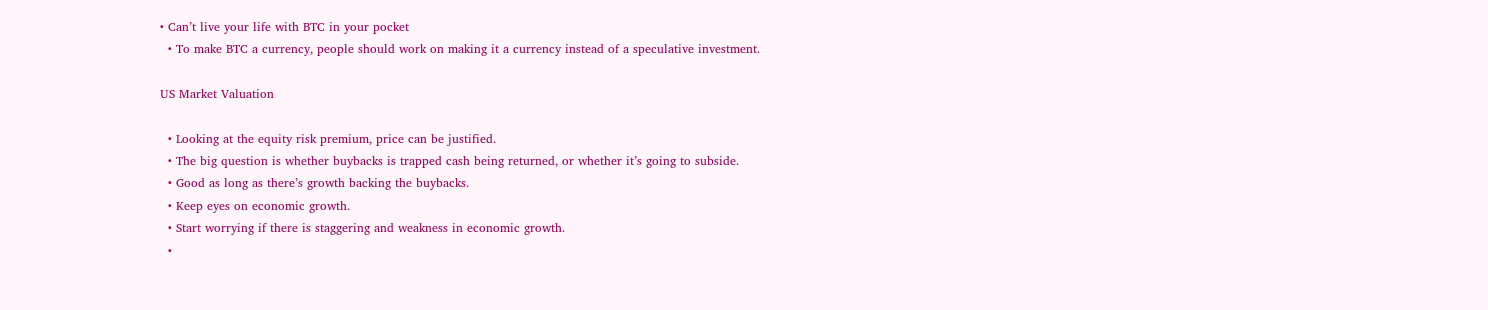• Can’t live your life with BTC in your pocket
  • To make BTC a currency, people should work on making it a currency instead of a speculative investment.

US Market Valuation

  • Looking at the equity risk premium, price can be justified.
  • The big question is whether buybacks is trapped cash being returned, or whether it’s going to subside.
  • Good as long as there’s growth backing the buybacks.
  • Keep eyes on economic growth.
  • Start worrying if there is staggering and weakness in economic growth.
  •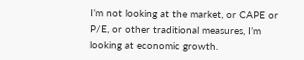I’m not looking at the market, or CAPE or P/E, or other traditional measures, I’m looking at economic growth.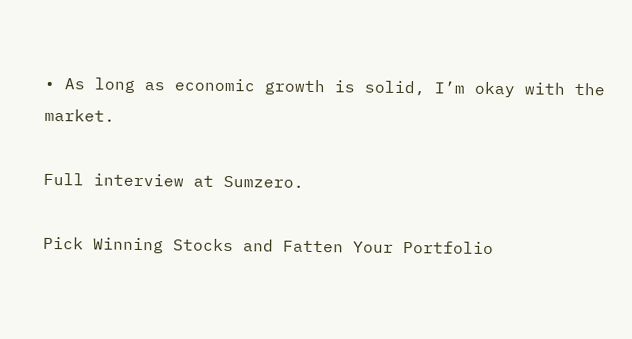• As long as economic growth is solid, I’m okay with the market.

Full interview at Sumzero.

Pick Winning Stocks and Fatten Your Portfolio